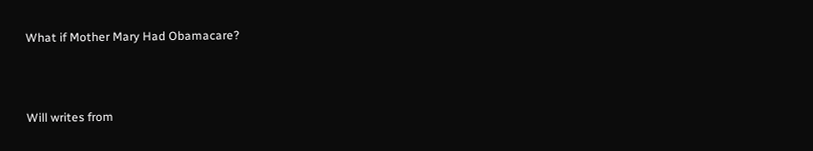What if Mother Mary Had Obamacare?



Will writes from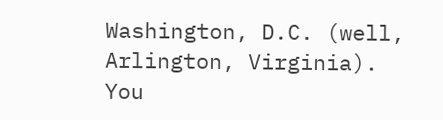Washington, D.C. (well, Arlington, Virginia). You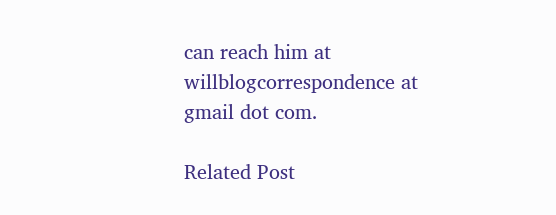can reach him at willblogcorrespondence at gmail dot com.

Related Post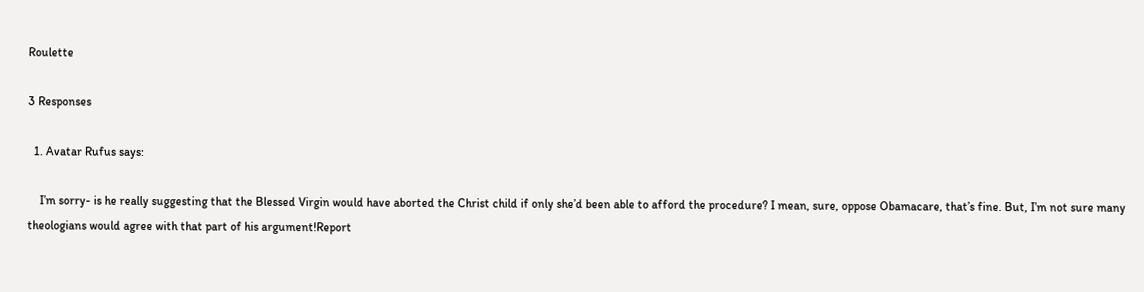Roulette

3 Responses

  1. Avatar Rufus says:

    I’m sorry- is he really suggesting that the Blessed Virgin would have aborted the Christ child if only she’d been able to afford the procedure? I mean, sure, oppose Obamacare, that’s fine. But, I’m not sure many theologians would agree with that part of his argument!Report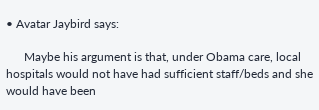• Avatar Jaybird says:

      Maybe his argument is that, under Obama care, local hospitals would not have had sufficient staff/beds and she would have been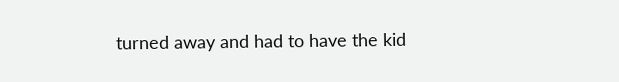turned away and had to have the kid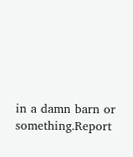in a damn barn or something.Report